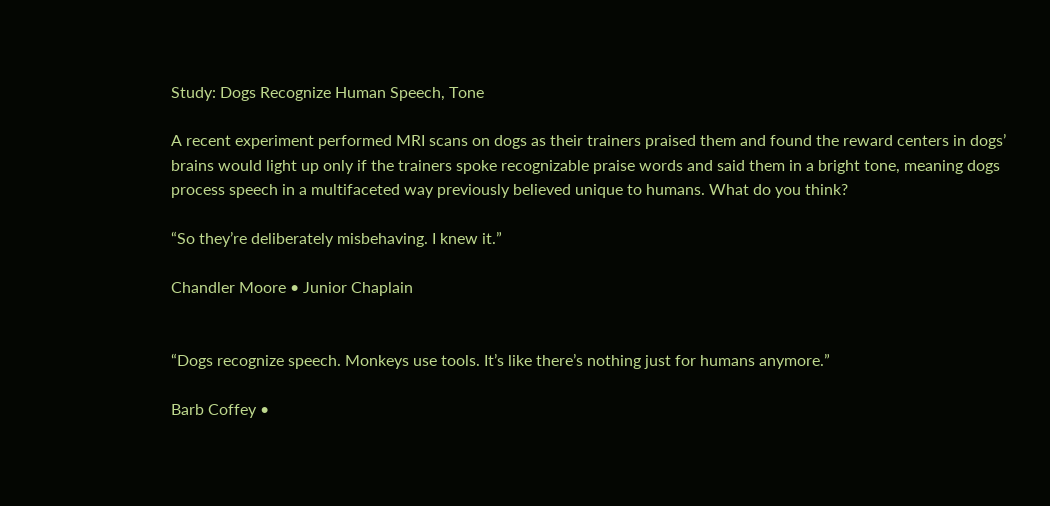Study: Dogs Recognize Human Speech, Tone

A recent experiment performed MRI scans on dogs as their trainers praised them and found the reward centers in dogs’ brains would light up only if the trainers spoke recognizable praise words and said them in a bright tone, meaning dogs process speech in a multifaceted way previously believed unique to humans. What do you think?

“So they’re deliberately misbehaving. I knew it.”

Chandler Moore • Junior Chaplain


“Dogs recognize speech. Monkeys use tools. It’s like there’s nothing just for humans anymore.”

Barb Coffey •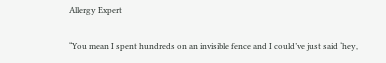Allergy Expert

“You mean I spent hundreds on an invisible fence and I could’ve just said ‘hey,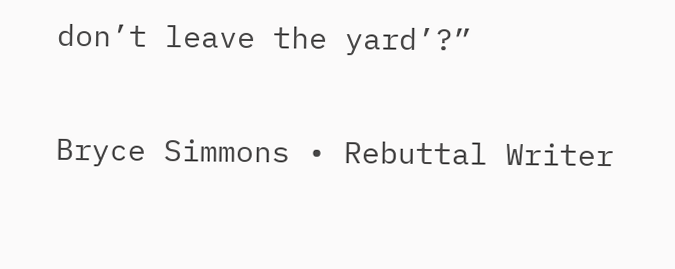don’t leave the yard’?”

Bryce Simmons • Rebuttal Writer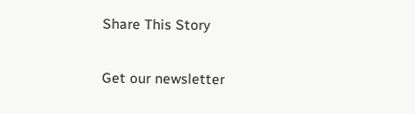Share This Story

Get our newsletter